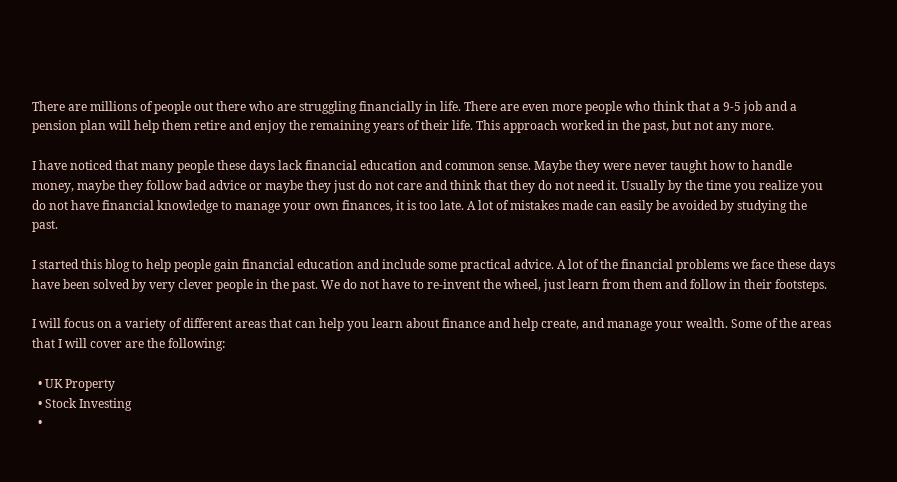There are millions of people out there who are struggling financially in life. There are even more people who think that a 9-5 job and a pension plan will help them retire and enjoy the remaining years of their life. This approach worked in the past, but not any more.

I have noticed that many people these days lack financial education and common sense. Maybe they were never taught how to handle money, maybe they follow bad advice or maybe they just do not care and think that they do not need it. Usually by the time you realize you do not have financial knowledge to manage your own finances, it is too late. A lot of mistakes made can easily be avoided by studying the past.

I started this blog to help people gain financial education and include some practical advice. A lot of the financial problems we face these days have been solved by very clever people in the past. We do not have to re-invent the wheel, just learn from them and follow in their footsteps.

I will focus on a variety of different areas that can help you learn about finance and help create, and manage your wealth. Some of the areas that I will cover are the following:

  • UK Property
  • Stock Investing
  •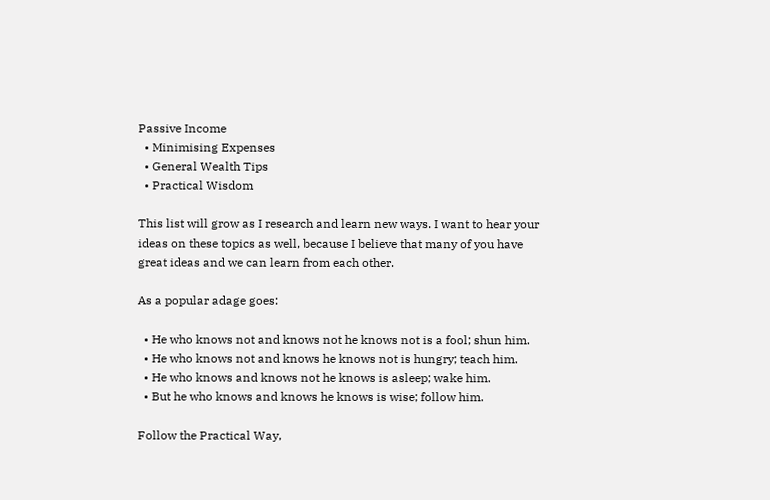Passive Income
  • Minimising Expenses
  • General Wealth Tips
  • Practical Wisdom

This list will grow as I research and learn new ways. I want to hear your ideas on these topics as well, because I believe that many of you have great ideas and we can learn from each other.

As a popular adage goes:

  • He who knows not and knows not he knows not is a fool; shun him.
  • He who knows not and knows he knows not is hungry; teach him.
  • He who knows and knows not he knows is asleep; wake him.
  • But he who knows and knows he knows is wise; follow him.

Follow the Practical Way,